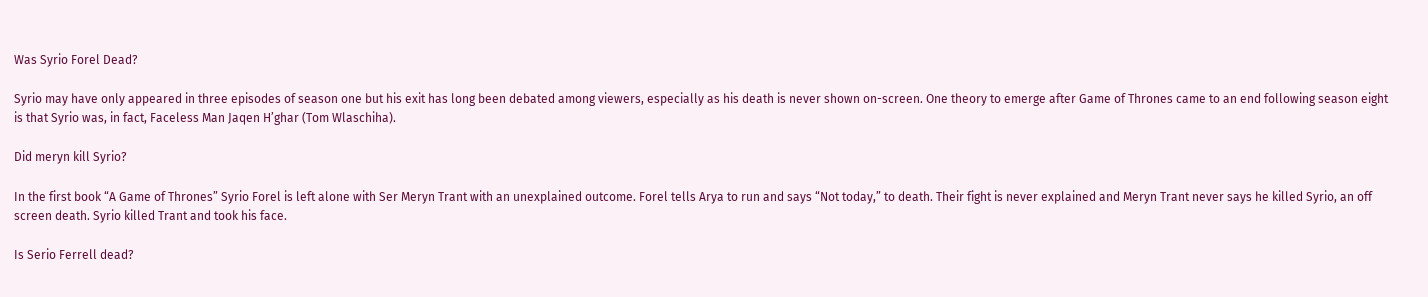Was Syrio Forel Dead?

Syrio may have only appeared in three episodes of season one but his exit has long been debated among viewers, especially as his death is never shown on-screen. One theory to emerge after Game of Thrones came to an end following season eight is that Syrio was, in fact, Faceless Man Jaqen H’ghar (Tom Wlaschiha).

Did meryn kill Syrio?

In the first book “A Game of Thrones” Syrio Forel is left alone with Ser Meryn Trant with an unexplained outcome. Forel tells Arya to run and says “Not today,” to death. Their fight is never explained and Meryn Trant never says he killed Syrio, an off screen death. Syrio killed Trant and took his face.

Is Serio Ferrell dead?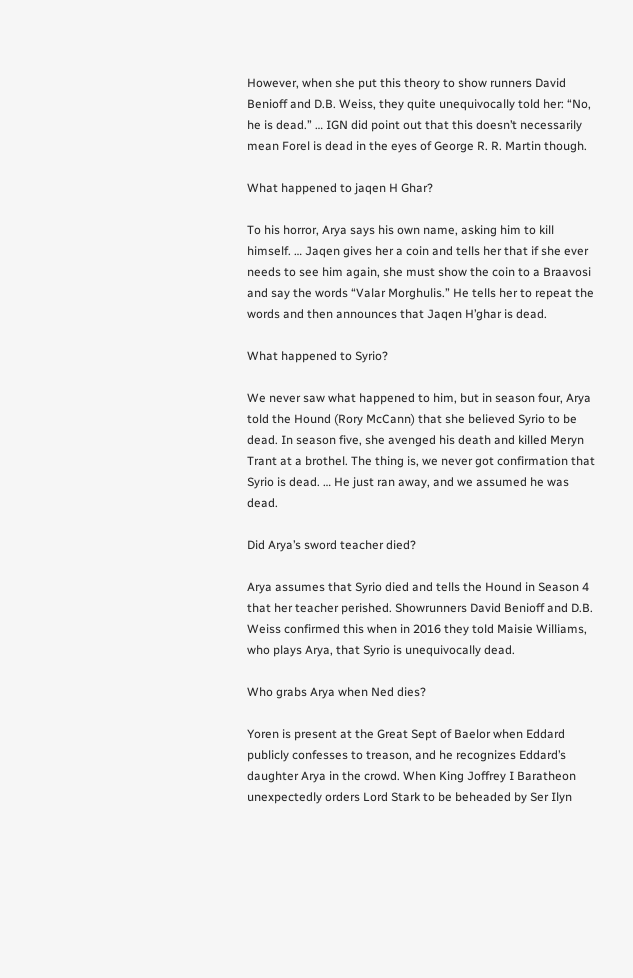However, when she put this theory to show runners David Benioff and D.B. Weiss, they quite unequivocally told her: “No, he is dead.” … IGN did point out that this doesn’t necessarily mean Forel is dead in the eyes of George R. R. Martin though.

What happened to jaqen H Ghar?

To his horror, Arya says his own name, asking him to kill himself. … Jaqen gives her a coin and tells her that if she ever needs to see him again, she must show the coin to a Braavosi and say the words “Valar Morghulis.” He tells her to repeat the words and then announces that Jaqen H’ghar is dead.

What happened to Syrio?

We never saw what happened to him, but in season four, Arya told the Hound (Rory McCann) that she believed Syrio to be dead. In season five, she avenged his death and killed Meryn Trant at a brothel. The thing is, we never got confirmation that Syrio is dead. … He just ran away, and we assumed he was dead.

Did Arya’s sword teacher died?

Arya assumes that Syrio died and tells the Hound in Season 4 that her teacher perished. Showrunners David Benioff and D.B. Weiss confirmed this when in 2016 they told Maisie Williams, who plays Arya, that Syrio is unequivocally dead.

Who grabs Arya when Ned dies?

Yoren is present at the Great Sept of Baelor when Eddard publicly confesses to treason, and he recognizes Eddard’s daughter Arya in the crowd. When King Joffrey I Baratheon unexpectedly orders Lord Stark to be beheaded by Ser Ilyn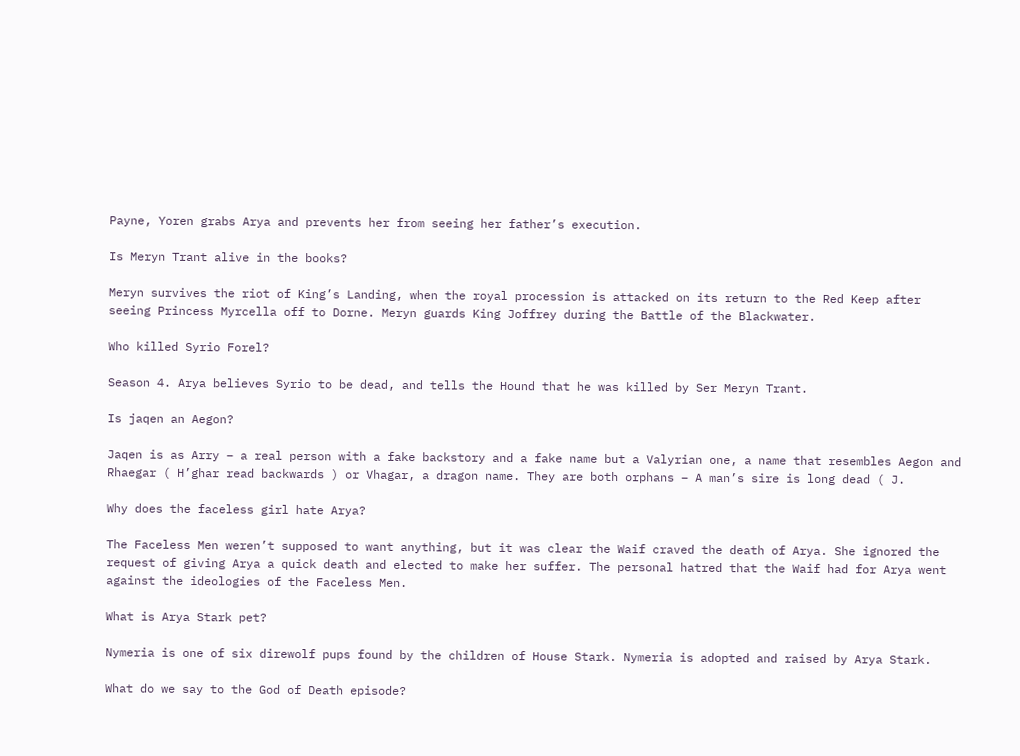Payne, Yoren grabs Arya and prevents her from seeing her father’s execution.

Is Meryn Trant alive in the books?

Meryn survives the riot of King’s Landing, when the royal procession is attacked on its return to the Red Keep after seeing Princess Myrcella off to Dorne. Meryn guards King Joffrey during the Battle of the Blackwater.

Who killed Syrio Forel?

Season 4. Arya believes Syrio to be dead, and tells the Hound that he was killed by Ser Meryn Trant.

Is jaqen an Aegon?

Jaqen is as Arry – a real person with a fake backstory and a fake name but a Valyrian one, a name that resembles Aegon and Rhaegar ( H’ghar read backwards ) or Vhagar, a dragon name. They are both orphans – A man’s sire is long dead ( J.

Why does the faceless girl hate Arya?

The Faceless Men weren’t supposed to want anything, but it was clear the Waif craved the death of Arya. She ignored the request of giving Arya a quick death and elected to make her suffer. The personal hatred that the Waif had for Arya went against the ideologies of the Faceless Men.

What is Arya Stark pet?

Nymeria is one of six direwolf pups found by the children of House Stark. Nymeria is adopted and raised by Arya Stark.

What do we say to the God of Death episode?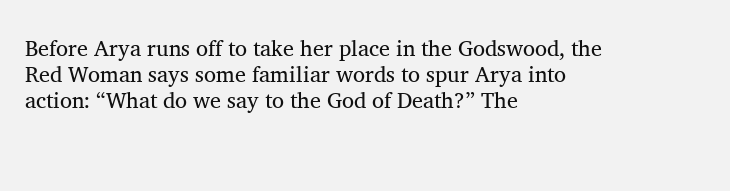Before Arya runs off to take her place in the Godswood, the Red Woman says some familiar words to spur Arya into action: “What do we say to the God of Death?” The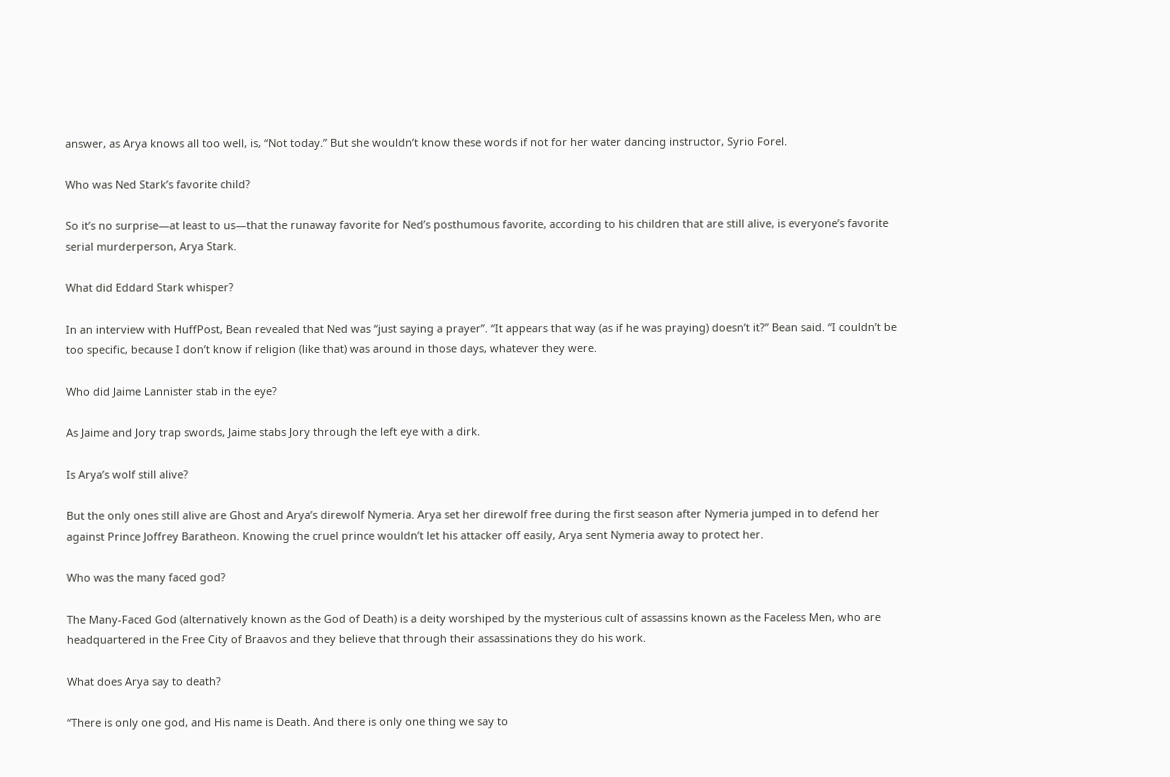answer, as Arya knows all too well, is, “Not today.” But she wouldn’t know these words if not for her water dancing instructor, Syrio Forel.

Who was Ned Stark’s favorite child?

So it’s no surprise—at least to us—that the runaway favorite for Ned’s posthumous favorite, according to his children that are still alive, is everyone’s favorite serial murderperson, Arya Stark.

What did Eddard Stark whisper?

In an interview with HuffPost, Bean revealed that Ned was “just saying a prayer”. “It appears that way (as if he was praying) doesn’t it?” Bean said. “I couldn’t be too specific, because I don’t know if religion (like that) was around in those days, whatever they were.

Who did Jaime Lannister stab in the eye?

As Jaime and Jory trap swords, Jaime stabs Jory through the left eye with a dirk.

Is Arya’s wolf still alive?

But the only ones still alive are Ghost and Arya’s direwolf Nymeria. Arya set her direwolf free during the first season after Nymeria jumped in to defend her against Prince Joffrey Baratheon. Knowing the cruel prince wouldn’t let his attacker off easily, Arya sent Nymeria away to protect her.

Who was the many faced god?

The Many-Faced God (alternatively known as the God of Death) is a deity worshiped by the mysterious cult of assassins known as the Faceless Men, who are headquartered in the Free City of Braavos and they believe that through their assassinations they do his work.

What does Arya say to death?

“There is only one god, and His name is Death. And there is only one thing we say to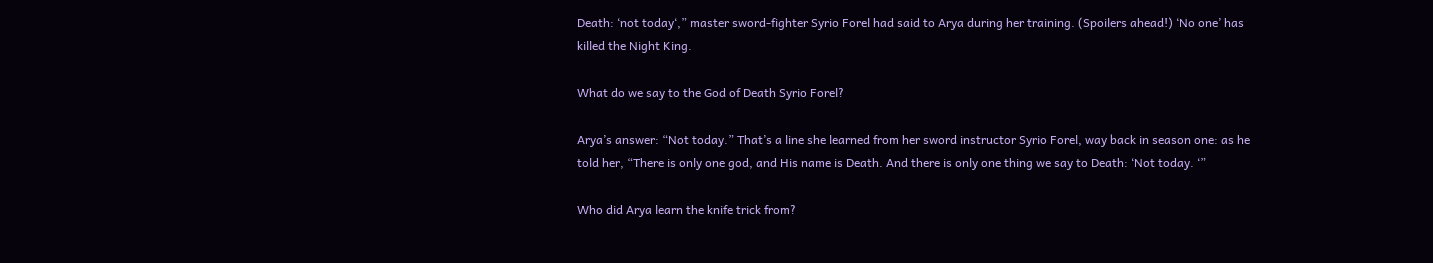Death: ‘not today‘,” master sword-fighter Syrio Forel had said to Arya during her training. (Spoilers ahead!) ‘No one’ has killed the Night King.

What do we say to the God of Death Syrio Forel?

Arya’s answer: “Not today.” That’s a line she learned from her sword instructor Syrio Forel, way back in season one: as he told her, “There is only one god, and His name is Death. And there is only one thing we say to Death: ‘Not today. ‘”

Who did Arya learn the knife trick from?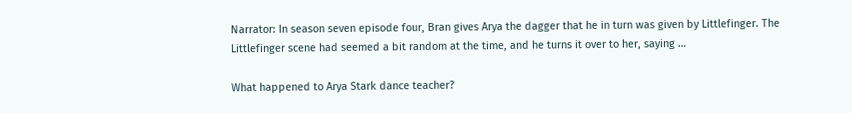Narrator: In season seven episode four, Bran gives Arya the dagger that he in turn was given by Littlefinger. The Littlefinger scene had seemed a bit random at the time, and he turns it over to her, saying …

What happened to Arya Stark dance teacher?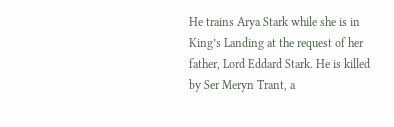He trains Arya Stark while she is in King’s Landing at the request of her father, Lord Eddard Stark. He is killed by Ser Meryn Trant, a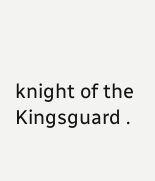knight of the Kingsguard .